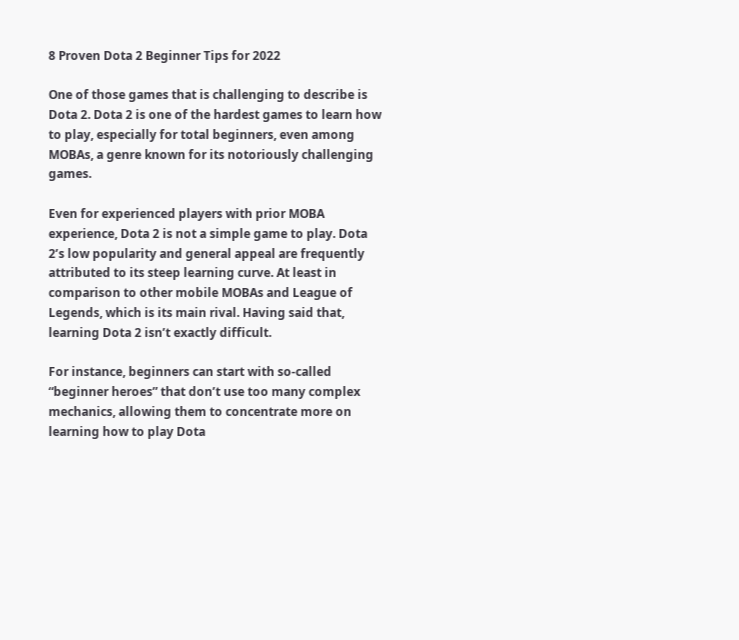8 Proven Dota 2 Beginner Tips for 2022

One of those games that is challenging to describe is Dota 2. Dota 2 is one of the hardest games to learn how to play, especially for total beginners, even among MOBAs, a genre known for its notoriously challenging games.

Even for experienced players with prior MOBA experience, Dota 2 is not a simple game to play. Dota 2’s low popularity and general appeal are frequently attributed to its steep learning curve. At least in comparison to other mobile MOBAs and League of Legends, which is its main rival. Having said that, learning Dota 2 isn’t exactly difficult.

For instance, beginners can start with so-called “beginner heroes” that don’t use too many complex mechanics, allowing them to concentrate more on learning how to play Dota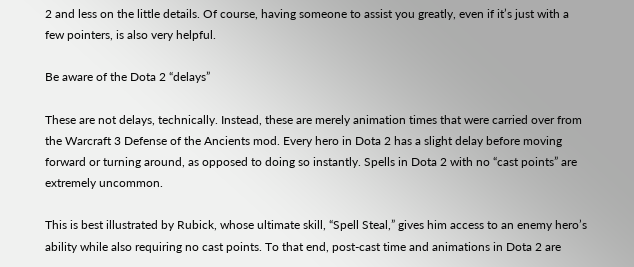2 and less on the little details. Of course, having someone to assist you greatly, even if it’s just with a few pointers, is also very helpful.

Be aware of the Dota 2 “delays”

These are not delays, technically. Instead, these are merely animation times that were carried over from the Warcraft 3 Defense of the Ancients mod. Every hero in Dota 2 has a slight delay before moving forward or turning around, as opposed to doing so instantly. Spells in Dota 2 with no “cast points” are extremely uncommon.

This is best illustrated by Rubick, whose ultimate skill, “Spell Steal,” gives him access to an enemy hero’s ability while also requiring no cast points. To that end, post-cast time and animations in Dota 2 are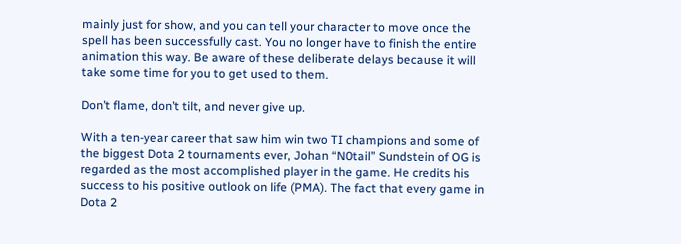mainly just for show, and you can tell your character to move once the spell has been successfully cast. You no longer have to finish the entire animation this way. Be aware of these deliberate delays because it will take some time for you to get used to them.

Don’t flame, don’t tilt, and never give up.

With a ten-year career that saw him win two TI champions and some of the biggest Dota 2 tournaments ever, Johan “N0tail” Sundstein of OG is regarded as the most accomplished player in the game. He credits his success to his positive outlook on life (PMA). The fact that every game in Dota 2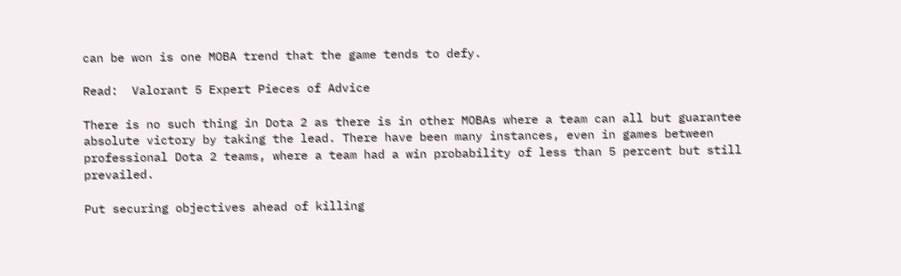can be won is one MOBA trend that the game tends to defy.

Read:  Valorant 5 Expert Pieces of Advice

There is no such thing in Dota 2 as there is in other MOBAs where a team can all but guarantee absolute victory by taking the lead. There have been many instances, even in games between professional Dota 2 teams, where a team had a win probability of less than 5 percent but still prevailed.

Put securing objectives ahead of killing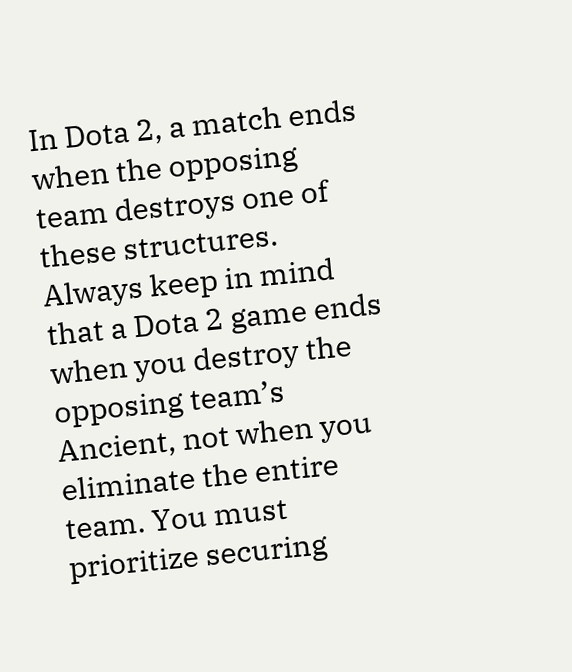In Dota 2, a match ends when the opposing team destroys one of these structures. Always keep in mind that a Dota 2 game ends when you destroy the opposing team’s Ancient, not when you eliminate the entire team. You must prioritize securing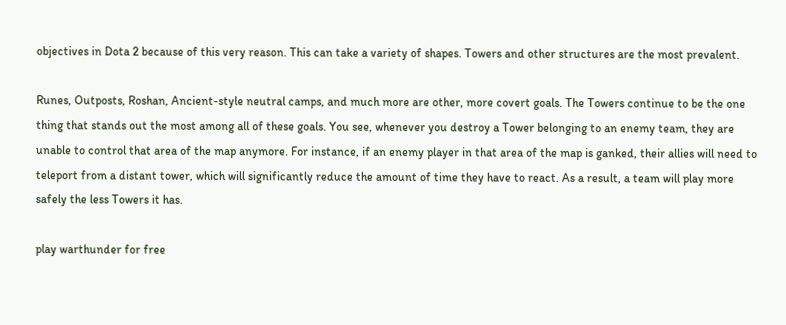objectives in Dota 2 because of this very reason. This can take a variety of shapes. Towers and other structures are the most prevalent.

Runes, Outposts, Roshan, Ancient-style neutral camps, and much more are other, more covert goals. The Towers continue to be the one thing that stands out the most among all of these goals. You see, whenever you destroy a Tower belonging to an enemy team, they are unable to control that area of the map anymore. For instance, if an enemy player in that area of the map is ganked, their allies will need to teleport from a distant tower, which will significantly reduce the amount of time they have to react. As a result, a team will play more safely the less Towers it has.

play warthunder for free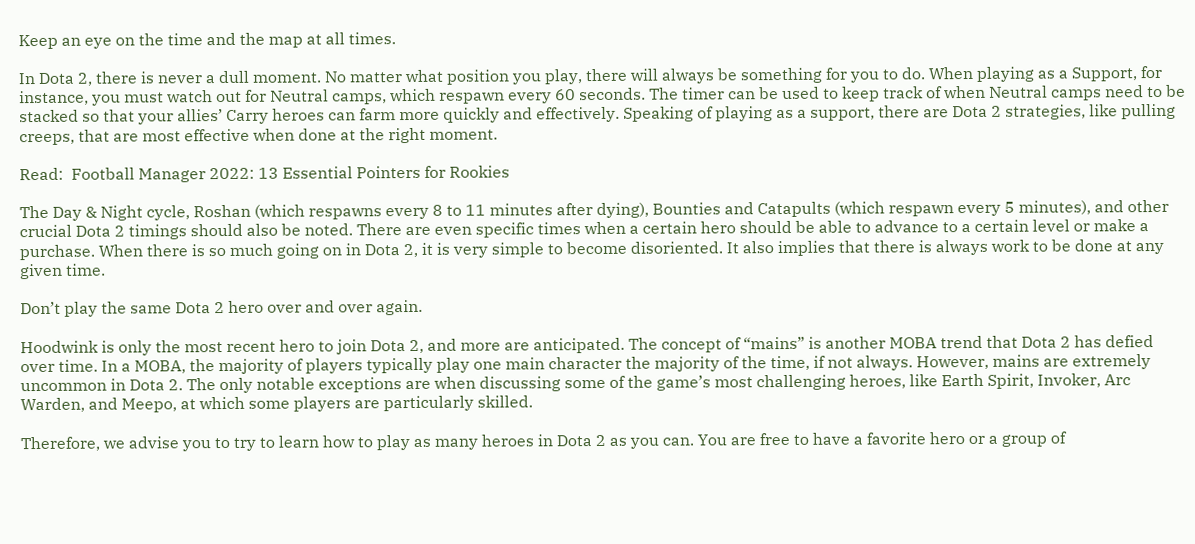Keep an eye on the time and the map at all times.

In Dota 2, there is never a dull moment. No matter what position you play, there will always be something for you to do. When playing as a Support, for instance, you must watch out for Neutral camps, which respawn every 60 seconds. The timer can be used to keep track of when Neutral camps need to be stacked so that your allies’ Carry heroes can farm more quickly and effectively. Speaking of playing as a support, there are Dota 2 strategies, like pulling creeps, that are most effective when done at the right moment.

Read:  Football Manager 2022: 13 Essential Pointers for Rookies

The Day & Night cycle, Roshan (which respawns every 8 to 11 minutes after dying), Bounties and Catapults (which respawn every 5 minutes), and other crucial Dota 2 timings should also be noted. There are even specific times when a certain hero should be able to advance to a certain level or make a purchase. When there is so much going on in Dota 2, it is very simple to become disoriented. It also implies that there is always work to be done at any given time.

Don’t play the same Dota 2 hero over and over again.

Hoodwink is only the most recent hero to join Dota 2, and more are anticipated. The concept of “mains” is another MOBA trend that Dota 2 has defied over time. In a MOBA, the majority of players typically play one main character the majority of the time, if not always. However, mains are extremely uncommon in Dota 2. The only notable exceptions are when discussing some of the game’s most challenging heroes, like Earth Spirit, Invoker, Arc Warden, and Meepo, at which some players are particularly skilled.

Therefore, we advise you to try to learn how to play as many heroes in Dota 2 as you can. You are free to have a favorite hero or a group of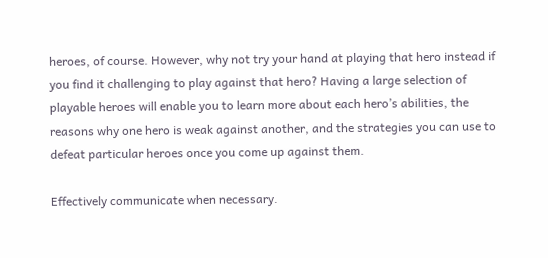heroes, of course. However, why not try your hand at playing that hero instead if you find it challenging to play against that hero? Having a large selection of playable heroes will enable you to learn more about each hero’s abilities, the reasons why one hero is weak against another, and the strategies you can use to defeat particular heroes once you come up against them.

Effectively communicate when necessary.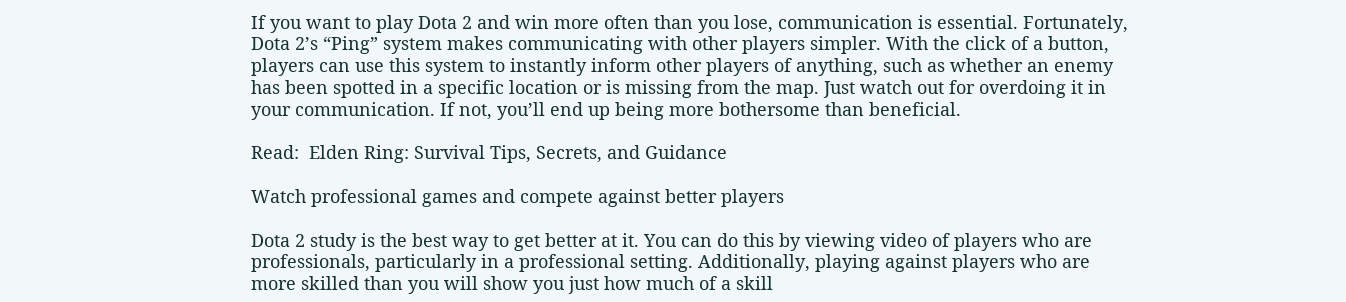If you want to play Dota 2 and win more often than you lose, communication is essential. Fortunately, Dota 2’s “Ping” system makes communicating with other players simpler. With the click of a button, players can use this system to instantly inform other players of anything, such as whether an enemy has been spotted in a specific location or is missing from the map. Just watch out for overdoing it in your communication. If not, you’ll end up being more bothersome than beneficial.

Read:  Elden Ring: Survival Tips, Secrets, and Guidance

Watch professional games and compete against better players

Dota 2 study is the best way to get better at it. You can do this by viewing video of players who are professionals, particularly in a professional setting. Additionally, playing against players who are more skilled than you will show you just how much of a skill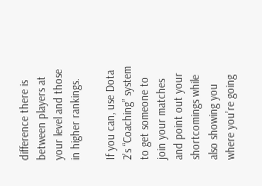difference there is between players at your level and those in higher rankings.

If you can, use Dota 2’s “Coaching” system to get someone to join your matches and point out your shortcomings while also showing you where you’re going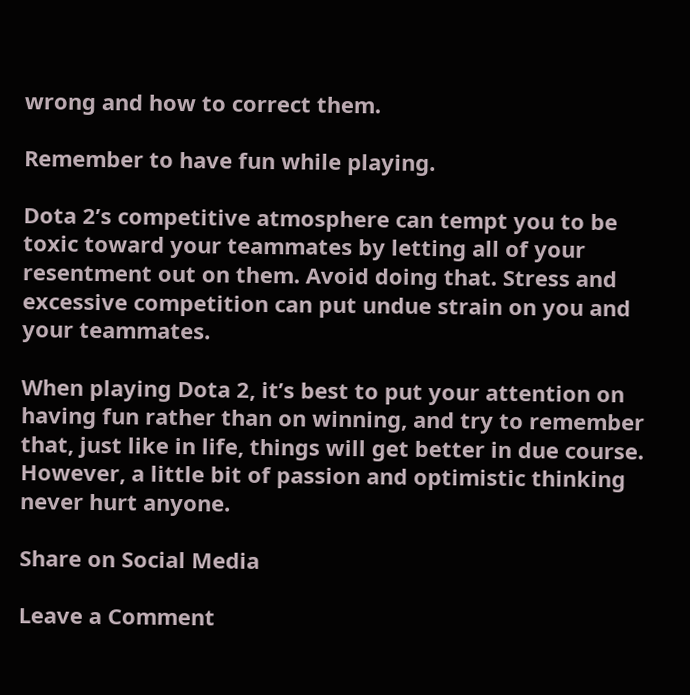wrong and how to correct them.

Remember to have fun while playing.

Dota 2’s competitive atmosphere can tempt you to be toxic toward your teammates by letting all of your resentment out on them. Avoid doing that. Stress and excessive competition can put undue strain on you and your teammates.

When playing Dota 2, it’s best to put your attention on having fun rather than on winning, and try to remember that, just like in life, things will get better in due course. However, a little bit of passion and optimistic thinking never hurt anyone.

Share on Social Media

Leave a Comment